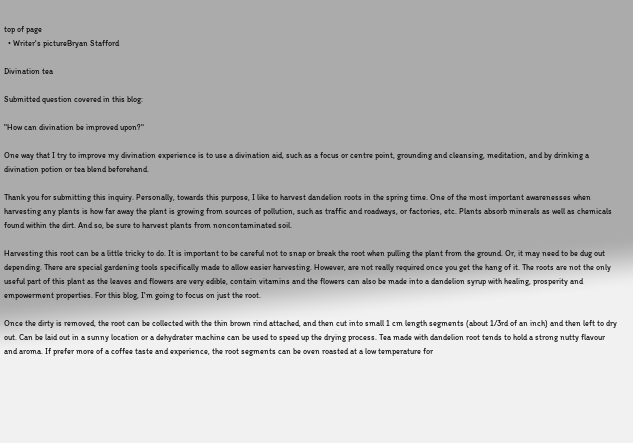top of page
  • Writer's pictureBryan Stafford

Divination tea

Submitted question covered in this blog:

"How can divination be improved upon?"

One way that I try to improve my divination experience is to use a divination aid, such as a focus or centre point, grounding and cleansing, meditation, and by drinking a divination potion or tea blend beforehand.

Thank you for submitting this inquiry. Personally, towards this purpose, I like to harvest dandelion roots in the spring time. One of the most important awarenesses when harvesting any plants is how far away the plant is growing from sources of pollution, such as traffic and roadways, or factories, etc. Plants absorb minerals as well as chemicals found within the dirt. And so, be sure to harvest plants from noncontaminated soil.

Harvesting this root can be a little tricky to do. It is important to be careful not to snap or break the root when pulling the plant from the ground. Or, it may need to be dug out depending. There are special gardening tools specifically made to allow easier harvesting. However, are not really required once you get the hang of it. The roots are not the only useful part of this plant as the leaves and flowers are very edible, contain vitamins and the flowers can also be made into a dandelion syrup with healing, prosperity and empowerment properties. For this blog, I'm going to focus on just the root.

Once the dirty is removed, the root can be collected with the thin brown rind attached, and then cut into small 1 cm length segments (about 1/3rd of an inch) and then left to dry out. Can be laid out in a sunny location or a dehydrater machine can be used to speed up the drying process. Tea made with dandelion root tends to hold a strong nutty flavour and aroma. If prefer more of a coffee taste and experience, the root segments can be oven roasted at a low temperature for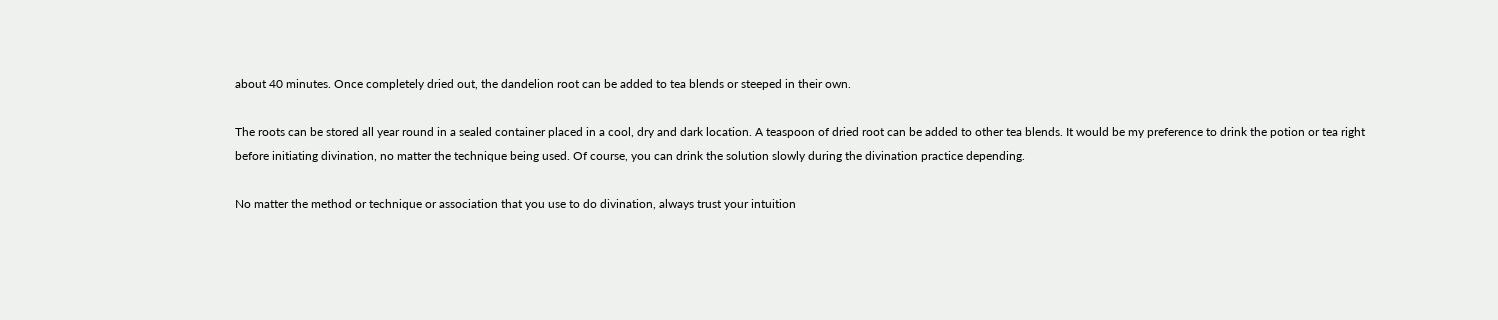about 40 minutes. Once completely dried out, the dandelion root can be added to tea blends or steeped in their own.

The roots can be stored all year round in a sealed container placed in a cool, dry and dark location. A teaspoon of dried root can be added to other tea blends. It would be my preference to drink the potion or tea right before initiating divination, no matter the technique being used. Of course, you can drink the solution slowly during the divination practice depending.

No matter the method or technique or association that you use to do divination, always trust your intuition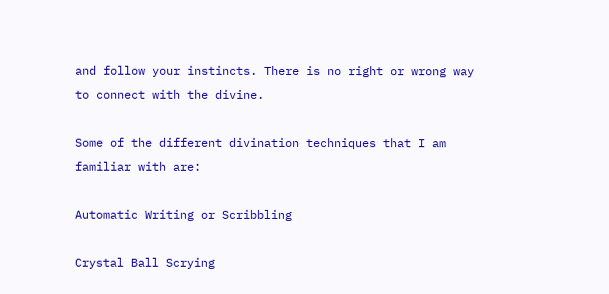and follow your instincts. There is no right or wrong way to connect with the divine.

Some of the different divination techniques that I am familiar with are:

Automatic Writing or Scribbling

Crystal Ball Scrying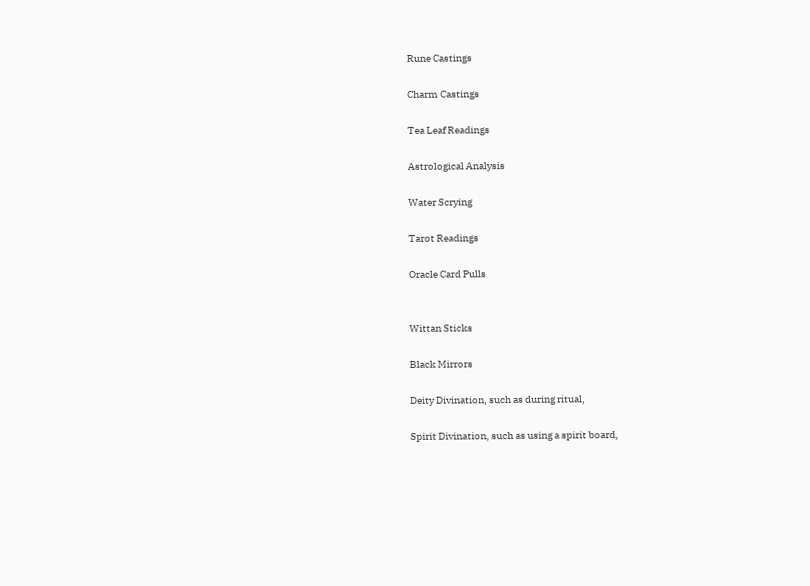Rune Castings

Charm Castings

Tea Leaf Readings

Astrological Analysis

Water Scrying

Tarot Readings

Oracle Card Pulls


Wittan Sticks

Black Mirrors

Deity Divination, such as during ritual,

Spirit Divination, such as using a spirit board,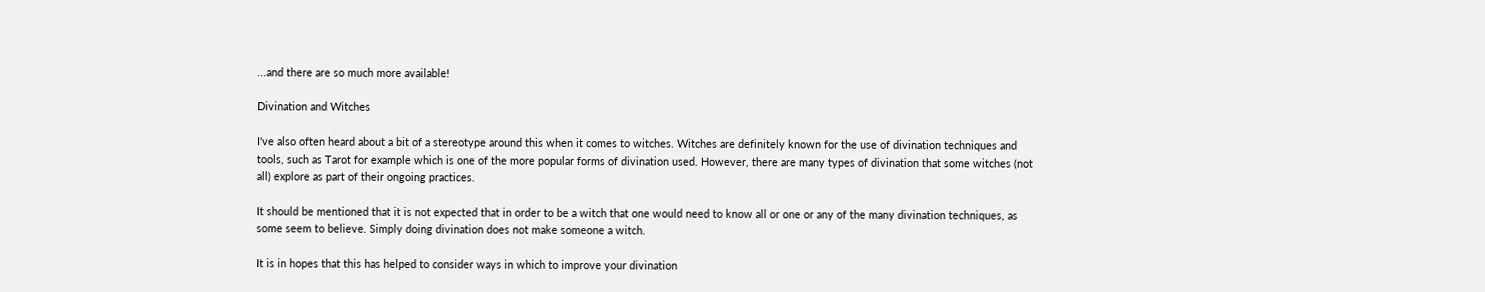...and there are so much more available!

Divination and Witches

I've also often heard about a bit of a stereotype around this when it comes to witches. Witches are definitely known for the use of divination techniques and tools, such as Tarot for example which is one of the more popular forms of divination used. However, there are many types of divination that some witches (not all) explore as part of their ongoing practices.

It should be mentioned that it is not expected that in order to be a witch that one would need to know all or one or any of the many divination techniques, as some seem to believe. Simply doing divination does not make someone a witch.

It is in hopes that this has helped to consider ways in which to improve your divination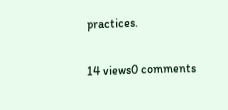practices.

14 views0 comments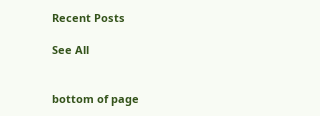Recent Posts

See All


bottom of page